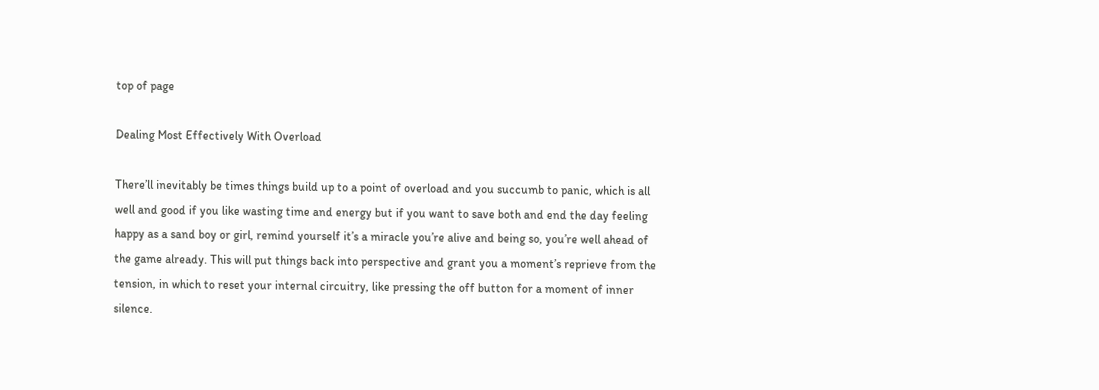top of page

Dealing Most Effectively With Overload

There’ll inevitably be times things build up to a point of overload and you succumb to panic, which is all well and good if you like wasting time and energy but if you want to save both and end the day feeling happy as a sand boy or girl, remind yourself it’s a miracle you’re alive and being so, you’re well ahead of the game already. This will put things back into perspective and grant you a moment’s reprieve from the tension, in which to reset your internal circuitry, like pressing the off button for a moment of inner silence.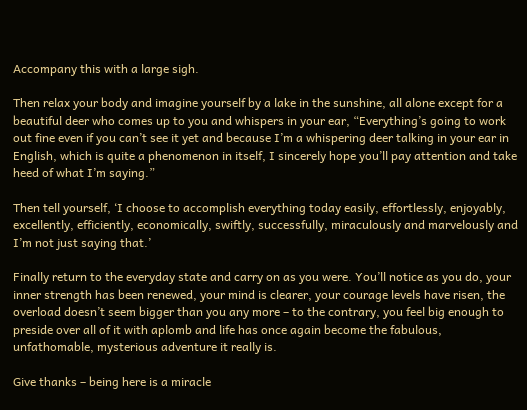Accompany this with a large sigh.

Then relax your body and imagine yourself by a lake in the sunshine, all alone except for a beautiful deer who comes up to you and whispers in your ear, “Everything’s going to work out fine even if you can’t see it yet and because I’m a whispering deer talking in your ear in English, which is quite a phenomenon in itself, I sincerely hope you’ll pay attention and take heed of what I’m saying.”

Then tell yourself, ‘I choose to accomplish everything today easily, effortlessly, enjoyably, excellently, efficiently, economically, swiftly, successfully, miraculously and marvelously and I’m not just saying that.’

Finally return to the everyday state and carry on as you were. You’ll notice as you do, your inner strength has been renewed, your mind is clearer, your courage levels have risen, the overload doesn’t seem bigger than you any more – to the contrary, you feel big enough to preside over all of it with aplomb and life has once again become the fabulous, unfathomable, mysterious adventure it really is.

Give thanks – being here is a miracle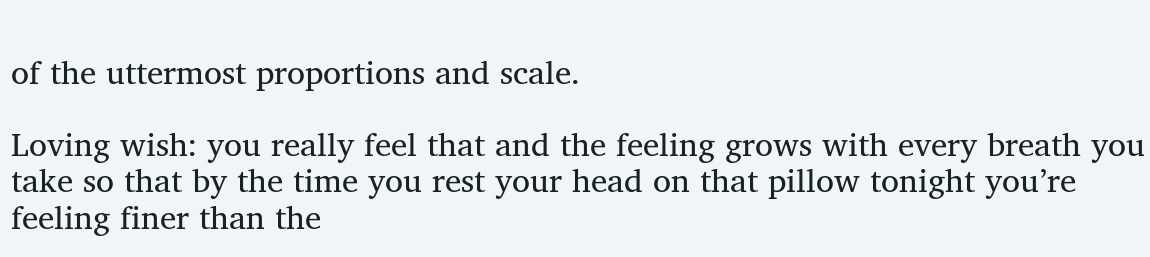of the uttermost proportions and scale.

Loving wish: you really feel that and the feeling grows with every breath you take so that by the time you rest your head on that pillow tonight you’re feeling finer than the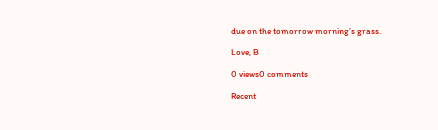due on the tomorrow morning’s grass.

Love, B

0 views0 comments

Recent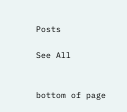Posts

See All


bottom of page